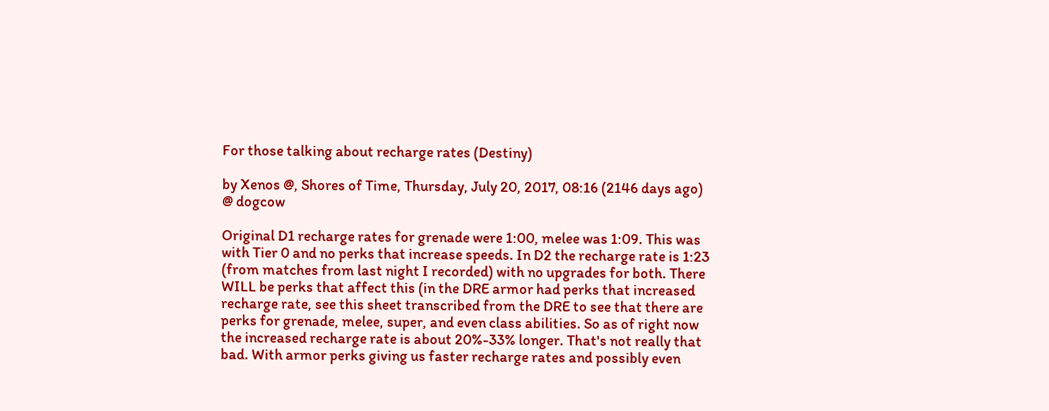For those talking about recharge rates (Destiny)

by Xenos @, Shores of Time, Thursday, July 20, 2017, 08:16 (2146 days ago) @ dogcow

Original D1 recharge rates for grenade were 1:00, melee was 1:09. This was with Tier 0 and no perks that increase speeds. In D2 the recharge rate is 1:23 (from matches from last night I recorded) with no upgrades for both. There WILL be perks that affect this (in the DRE armor had perks that increased recharge rate, see this sheet transcribed from the DRE to see that there are perks for grenade, melee, super, and even class abilities. So as of right now the increased recharge rate is about 20%-33% longer. That's not really that bad. With armor perks giving us faster recharge rates and possibly even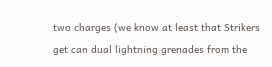two charges (we know at least that Strikers get can dual lightning grenades from the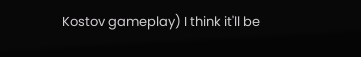Kostov gameplay) I think it'll be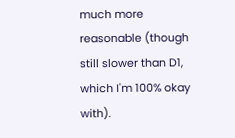much more reasonable (though still slower than D1, which I'm 100% okay with).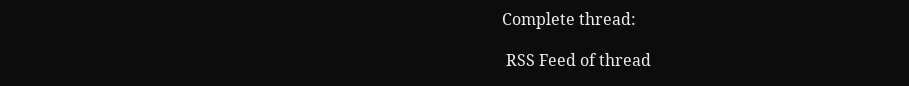Complete thread:

 RSS Feed of thread